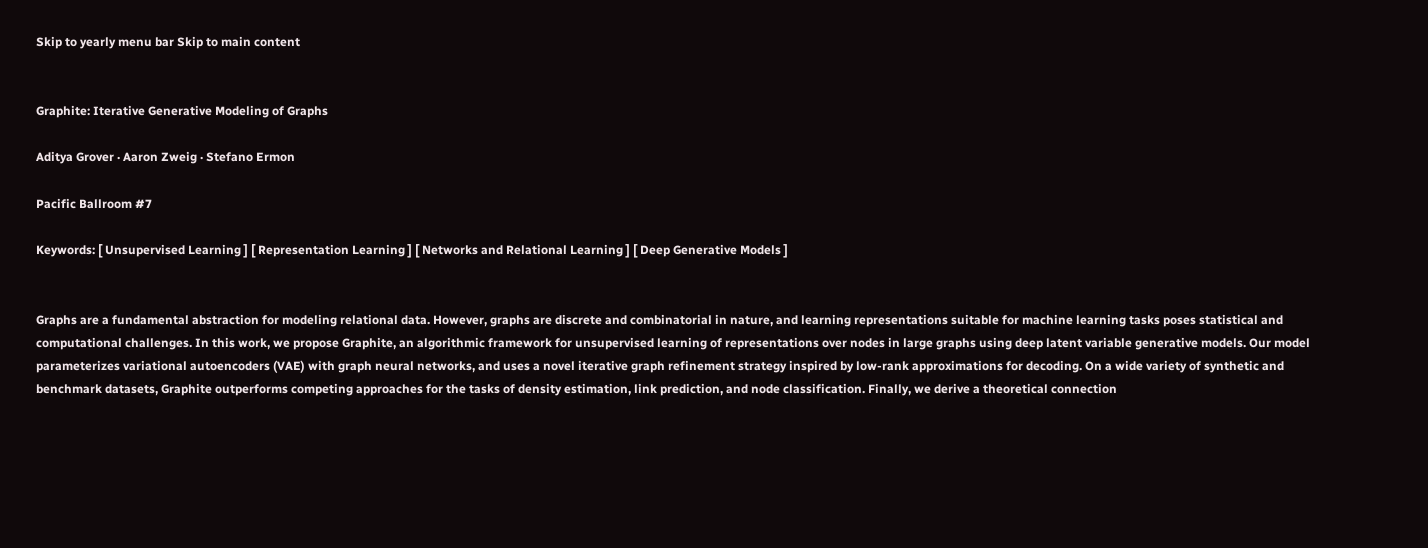Skip to yearly menu bar Skip to main content


Graphite: Iterative Generative Modeling of Graphs

Aditya Grover · Aaron Zweig · Stefano Ermon

Pacific Ballroom #7

Keywords: [ Unsupervised Learning ] [ Representation Learning ] [ Networks and Relational Learning ] [ Deep Generative Models ]


Graphs are a fundamental abstraction for modeling relational data. However, graphs are discrete and combinatorial in nature, and learning representations suitable for machine learning tasks poses statistical and computational challenges. In this work, we propose Graphite, an algorithmic framework for unsupervised learning of representations over nodes in large graphs using deep latent variable generative models. Our model parameterizes variational autoencoders (VAE) with graph neural networks, and uses a novel iterative graph refinement strategy inspired by low-rank approximations for decoding. On a wide variety of synthetic and benchmark datasets, Graphite outperforms competing approaches for the tasks of density estimation, link prediction, and node classification. Finally, we derive a theoretical connection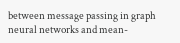between message passing in graph neural networks and mean-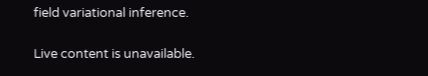field variational inference.

Live content is unavailable.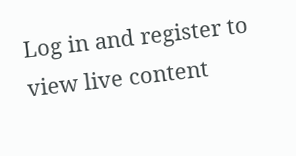Log in and register to view live content